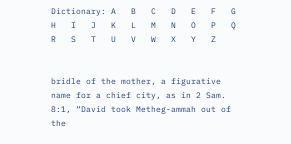Dictionary: A   B   C   D   E   F   G   H   I   J   K   L   M   N   O   P   Q   R   S   T   U   V   W   X   Y   Z


bridle of the mother, a figurative name for a chief city, as in 2 Sam. 8:1, “David took Metheg-ammah out of the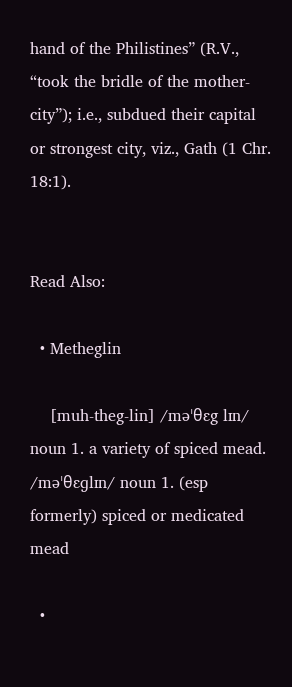hand of the Philistines” (R.V., “took the bridle of the mother-city”); i.e., subdued their capital or strongest city, viz., Gath (1 Chr. 18:1).


Read Also:

  • Metheglin

    [muh-theg-lin] /məˈθɛg lɪn/ noun 1. a variety of spiced mead. /məˈθɛɡlɪn/ noun 1. (esp formerly) spiced or medicated mead

  •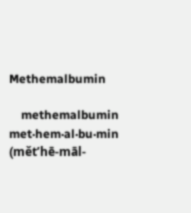Methemalbumin

    methemalbumin met·hem·al·bu·min (mět’hē-māl-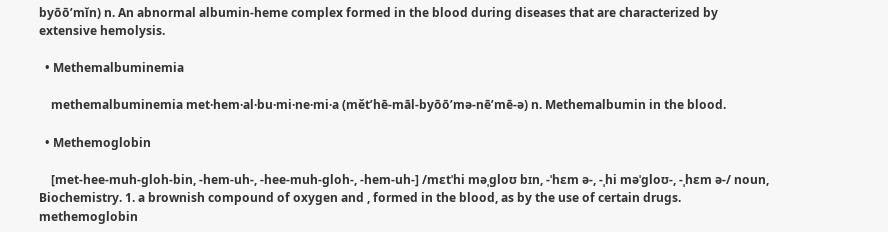byōō’mĭn) n. An abnormal albumin-heme complex formed in the blood during diseases that are characterized by extensive hemolysis.

  • Methemalbuminemia

    methemalbuminemia met·hem·al·bu·mi·ne·mi·a (mět’hē-māl-byōō’mə-nē’mē-ə) n. Methemalbumin in the blood.

  • Methemoglobin

    [met-hee-muh-gloh-bin, -hem-uh-, -hee-muh-gloh-, -hem-uh-] /mɛtˈhi məˌgloʊ bɪn, -ˈhɛm ə-, -ˌhi məˈgloʊ-, -ˌhɛm ə-/ noun, Biochemistry. 1. a brownish compound of oxygen and , formed in the blood, as by the use of certain drugs. methemoglobin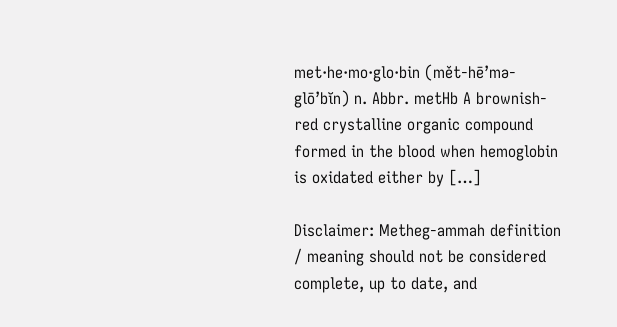met·he·mo·glo·bin (mět-hē’mə-glō’bĭn) n. Abbr. metHb A brownish-red crystalline organic compound formed in the blood when hemoglobin is oxidated either by […]

Disclaimer: Metheg-ammah definition / meaning should not be considered complete, up to date, and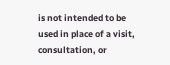is not intended to be used in place of a visit, consultation, or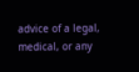advice of a legal, medical, or any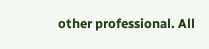other professional. All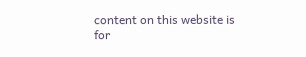content on this website is for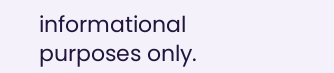informational purposes only.